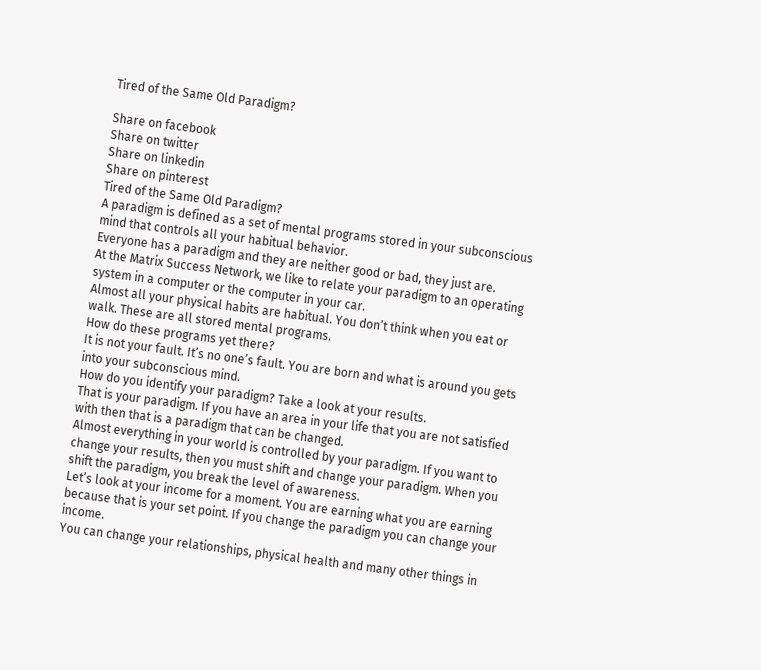Tired of the Same Old Paradigm?

Share on facebook
Share on twitter
Share on linkedin
Share on pinterest
Tired of the Same Old Paradigm?
A paradigm is defined as a set of mental programs stored in your subconscious mind that controls all your habitual behavior.
Everyone has a paradigm and they are neither good or bad, they just are.
At the Matrix Success Network, we like to relate your paradigm to an operating system in a computer or the computer in your car.
Almost all your physical habits are habitual. You don’t think when you eat or walk. These are all stored mental programs.
How do these programs yet there?
It is not your fault. It’s no one’s fault. You are born and what is around you gets into your subconscious mind.
How do you identify your paradigm? Take a look at your results.
That is your paradigm. If you have an area in your life that you are not satisfied with then that is a paradigm that can be changed.
Almost everything in your world is controlled by your paradigm. If you want to change your results, then you must shift and change your paradigm. When you shift the paradigm, you break the level of awareness.
Let’s look at your income for a moment. You are earning what you are earning because that is your set point. If you change the paradigm you can change your income.
You can change your relationships, physical health and many other things in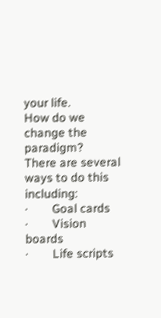your life.
How do we change the paradigm?
There are several ways to do this including:
·        Goal cards
·        Vision boards
·        Life scripts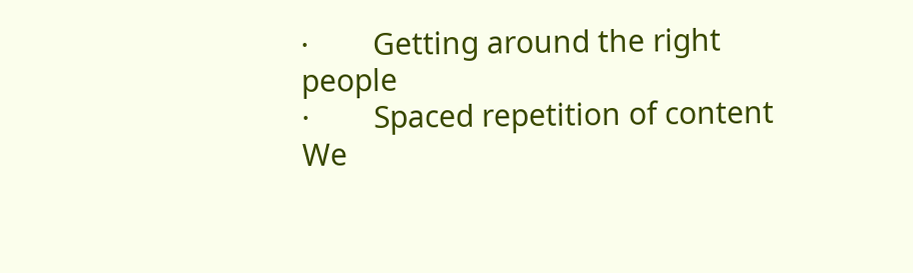·        Getting around the right people
·        Spaced repetition of content
We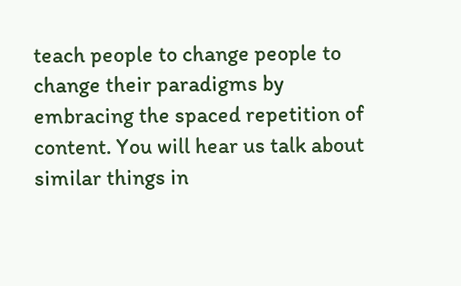teach people to change people to change their paradigms by embracing the spaced repetition of content. You will hear us talk about similar things in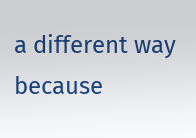a different way because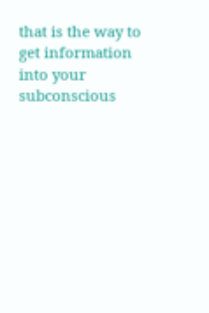that is the way to get information into your subconscious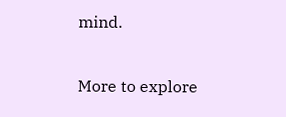mind.

More to explore